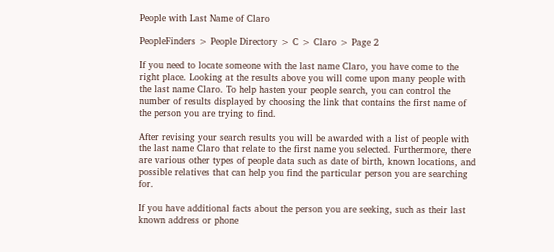People with Last Name of Claro

PeopleFinders > People Directory > C > Claro > Page 2

If you need to locate someone with the last name Claro, you have come to the right place. Looking at the results above you will come upon many people with the last name Claro. To help hasten your people search, you can control the number of results displayed by choosing the link that contains the first name of the person you are trying to find.

After revising your search results you will be awarded with a list of people with the last name Claro that relate to the first name you selected. Furthermore, there are various other types of people data such as date of birth, known locations, and possible relatives that can help you find the particular person you are searching for.

If you have additional facts about the person you are seeking, such as their last known address or phone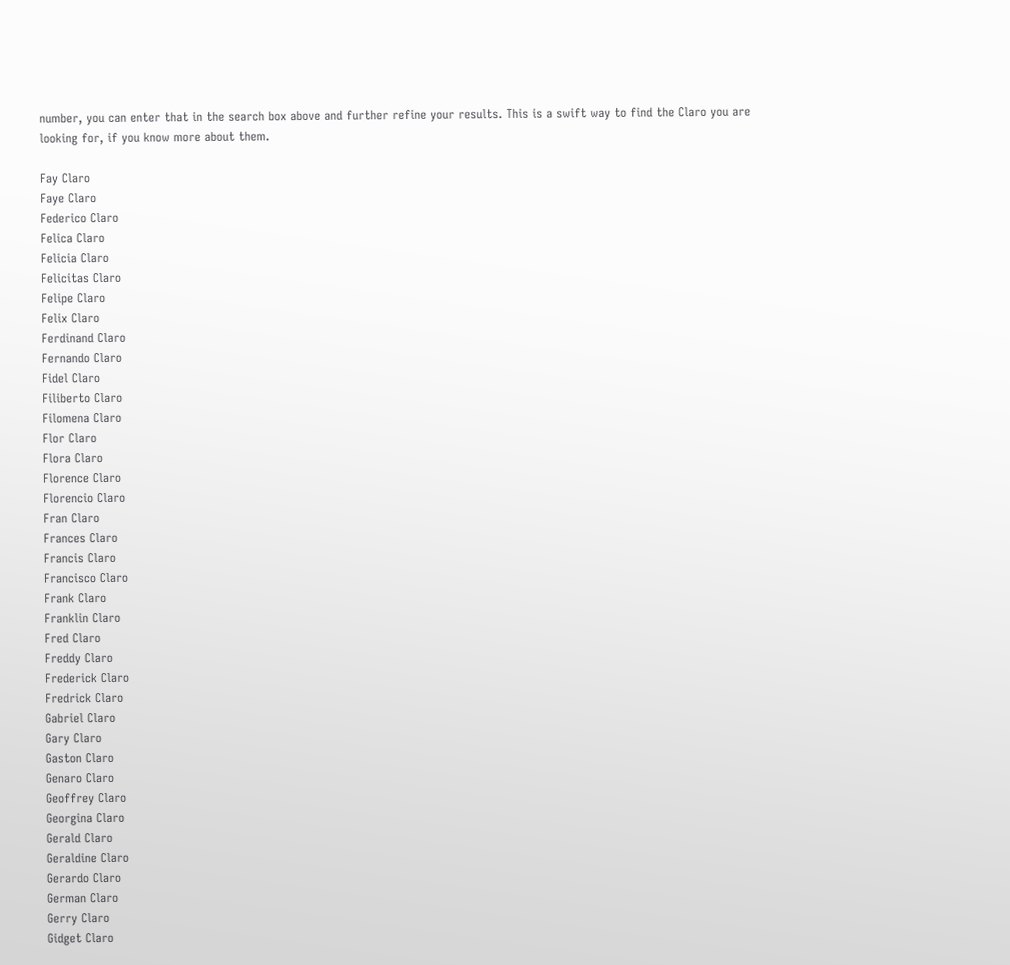number, you can enter that in the search box above and further refine your results. This is a swift way to find the Claro you are looking for, if you know more about them.

Fay Claro
Faye Claro
Federico Claro
Felica Claro
Felicia Claro
Felicitas Claro
Felipe Claro
Felix Claro
Ferdinand Claro
Fernando Claro
Fidel Claro
Filiberto Claro
Filomena Claro
Flor Claro
Flora Claro
Florence Claro
Florencio Claro
Fran Claro
Frances Claro
Francis Claro
Francisco Claro
Frank Claro
Franklin Claro
Fred Claro
Freddy Claro
Frederick Claro
Fredrick Claro
Gabriel Claro
Gary Claro
Gaston Claro
Genaro Claro
Geoffrey Claro
Georgina Claro
Gerald Claro
Geraldine Claro
Gerardo Claro
German Claro
Gerry Claro
Gidget Claro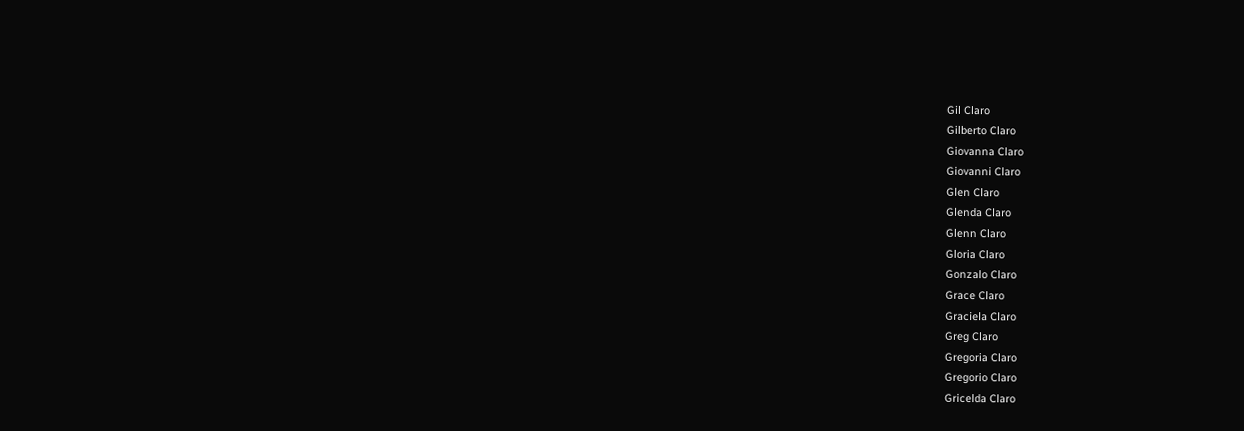Gil Claro
Gilberto Claro
Giovanna Claro
Giovanni Claro
Glen Claro
Glenda Claro
Glenn Claro
Gloria Claro
Gonzalo Claro
Grace Claro
Graciela Claro
Greg Claro
Gregoria Claro
Gregorio Claro
Gricelda Claro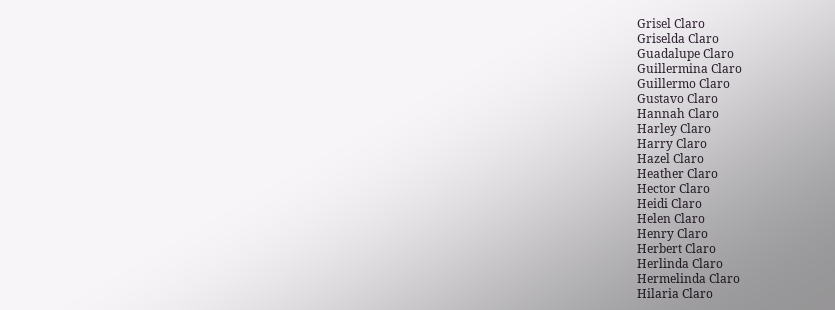Grisel Claro
Griselda Claro
Guadalupe Claro
Guillermina Claro
Guillermo Claro
Gustavo Claro
Hannah Claro
Harley Claro
Harry Claro
Hazel Claro
Heather Claro
Hector Claro
Heidi Claro
Helen Claro
Henry Claro
Herbert Claro
Herlinda Claro
Hermelinda Claro
Hilaria Claro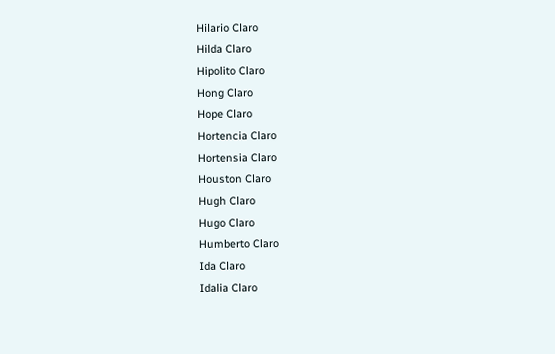Hilario Claro
Hilda Claro
Hipolito Claro
Hong Claro
Hope Claro
Hortencia Claro
Hortensia Claro
Houston Claro
Hugh Claro
Hugo Claro
Humberto Claro
Ida Claro
Idalia Claro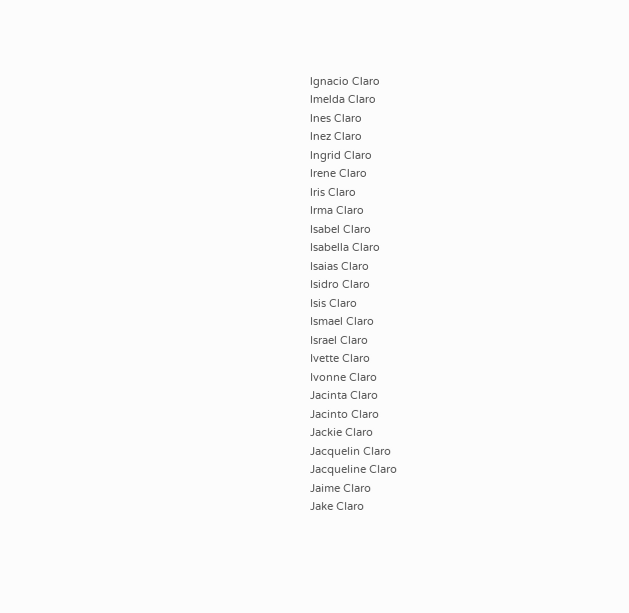Ignacio Claro
Imelda Claro
Ines Claro
Inez Claro
Ingrid Claro
Irene Claro
Iris Claro
Irma Claro
Isabel Claro
Isabella Claro
Isaias Claro
Isidro Claro
Isis Claro
Ismael Claro
Israel Claro
Ivette Claro
Ivonne Claro
Jacinta Claro
Jacinto Claro
Jackie Claro
Jacquelin Claro
Jacqueline Claro
Jaime Claro
Jake Claro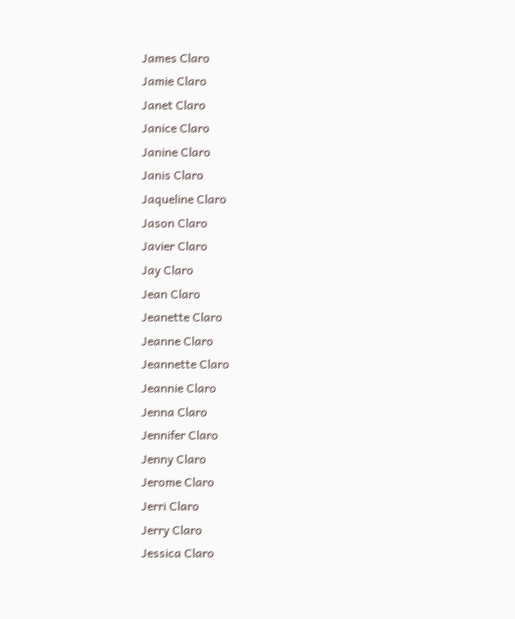James Claro
Jamie Claro
Janet Claro
Janice Claro
Janine Claro
Janis Claro
Jaqueline Claro
Jason Claro
Javier Claro
Jay Claro
Jean Claro
Jeanette Claro
Jeanne Claro
Jeannette Claro
Jeannie Claro
Jenna Claro
Jennifer Claro
Jenny Claro
Jerome Claro
Jerri Claro
Jerry Claro
Jessica Claro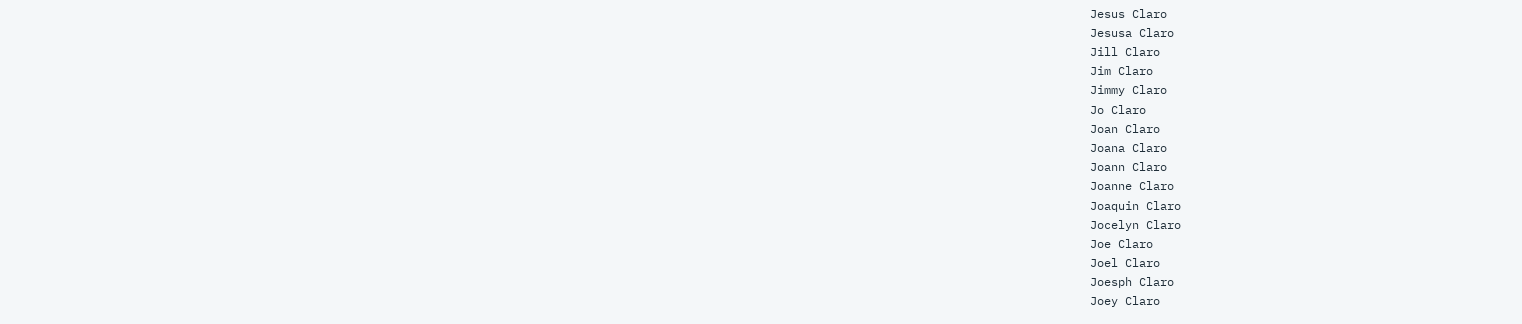Jesus Claro
Jesusa Claro
Jill Claro
Jim Claro
Jimmy Claro
Jo Claro
Joan Claro
Joana Claro
Joann Claro
Joanne Claro
Joaquin Claro
Jocelyn Claro
Joe Claro
Joel Claro
Joesph Claro
Joey Claro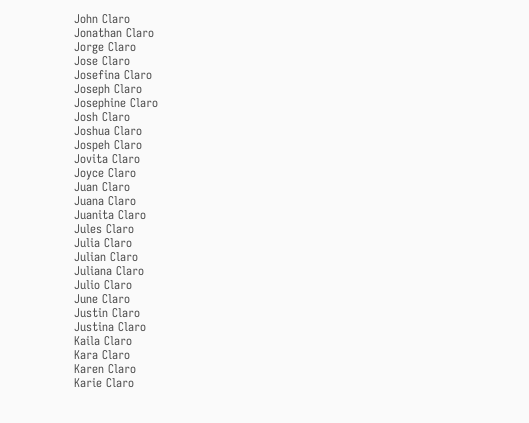John Claro
Jonathan Claro
Jorge Claro
Jose Claro
Josefina Claro
Joseph Claro
Josephine Claro
Josh Claro
Joshua Claro
Jospeh Claro
Jovita Claro
Joyce Claro
Juan Claro
Juana Claro
Juanita Claro
Jules Claro
Julia Claro
Julian Claro
Juliana Claro
Julio Claro
June Claro
Justin Claro
Justina Claro
Kaila Claro
Kara Claro
Karen Claro
Karie Claro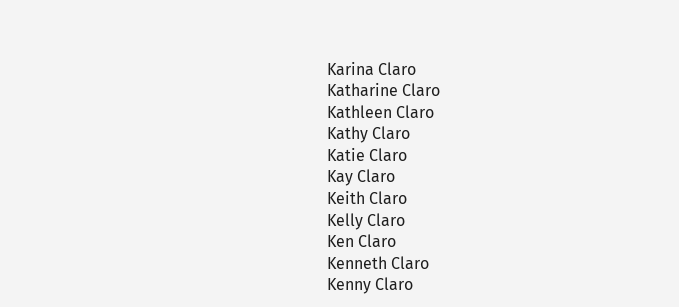Karina Claro
Katharine Claro
Kathleen Claro
Kathy Claro
Katie Claro
Kay Claro
Keith Claro
Kelly Claro
Ken Claro
Kenneth Claro
Kenny Claro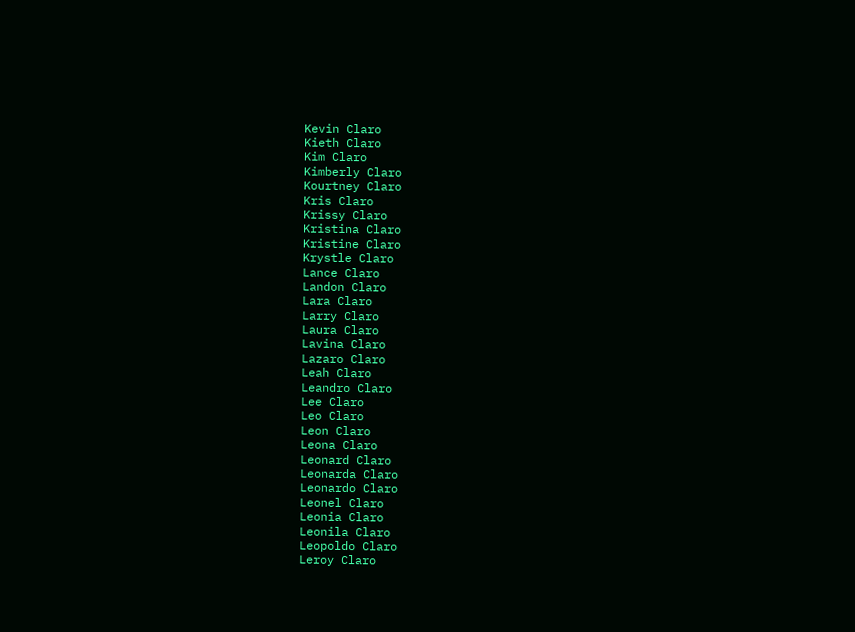Kevin Claro
Kieth Claro
Kim Claro
Kimberly Claro
Kourtney Claro
Kris Claro
Krissy Claro
Kristina Claro
Kristine Claro
Krystle Claro
Lance Claro
Landon Claro
Lara Claro
Larry Claro
Laura Claro
Lavina Claro
Lazaro Claro
Leah Claro
Leandro Claro
Lee Claro
Leo Claro
Leon Claro
Leona Claro
Leonard Claro
Leonarda Claro
Leonardo Claro
Leonel Claro
Leonia Claro
Leonila Claro
Leopoldo Claro
Leroy Claro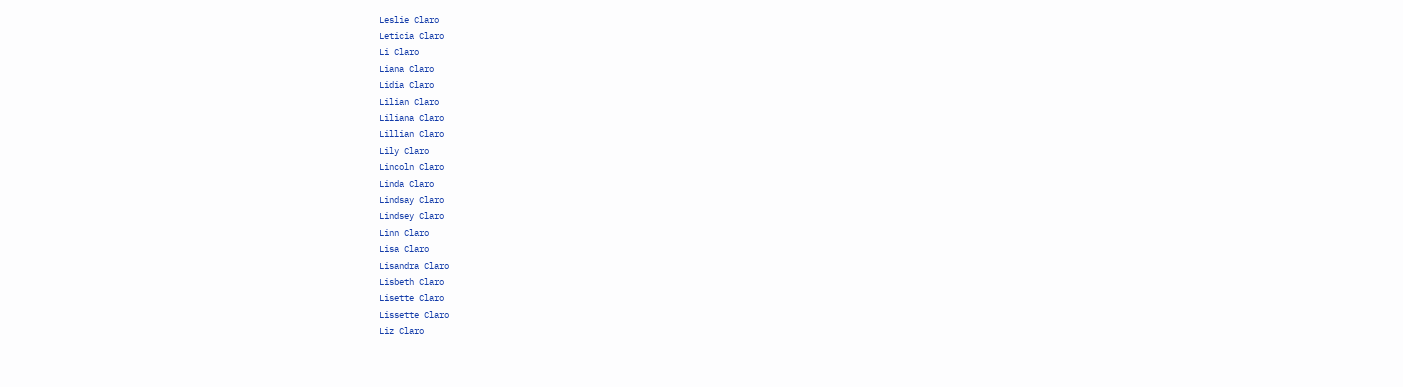Leslie Claro
Leticia Claro
Li Claro
Liana Claro
Lidia Claro
Lilian Claro
Liliana Claro
Lillian Claro
Lily Claro
Lincoln Claro
Linda Claro
Lindsay Claro
Lindsey Claro
Linn Claro
Lisa Claro
Lisandra Claro
Lisbeth Claro
Lisette Claro
Lissette Claro
Liz Claro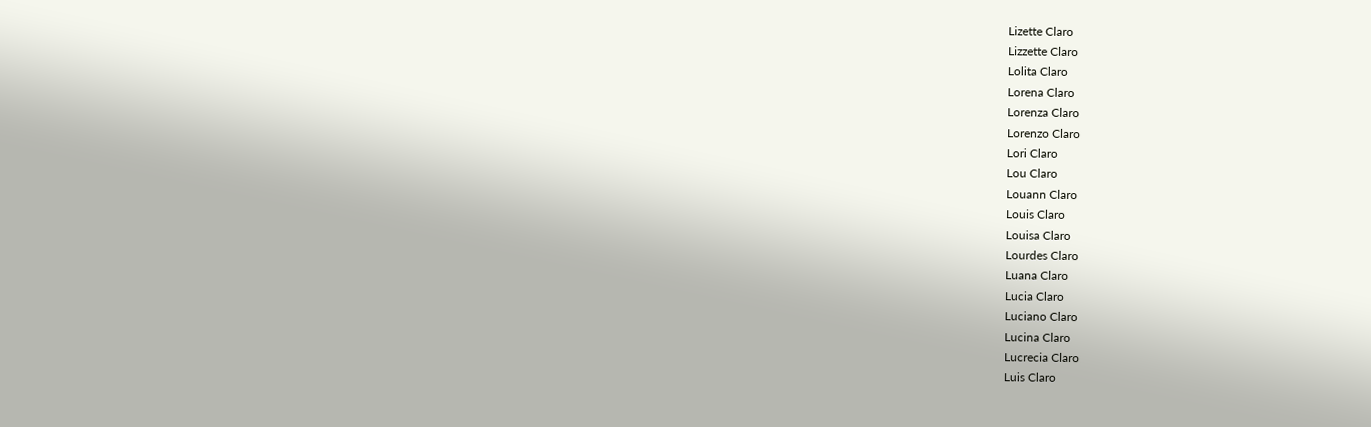Lizette Claro
Lizzette Claro
Lolita Claro
Lorena Claro
Lorenza Claro
Lorenzo Claro
Lori Claro
Lou Claro
Louann Claro
Louis Claro
Louisa Claro
Lourdes Claro
Luana Claro
Lucia Claro
Luciano Claro
Lucina Claro
Lucrecia Claro
Luis Claro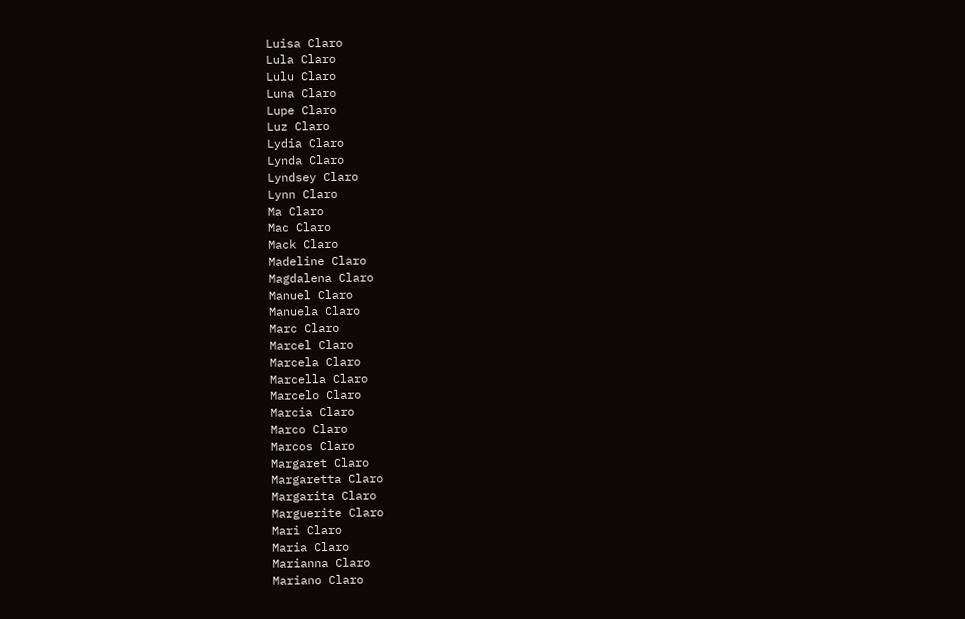Luisa Claro
Lula Claro
Lulu Claro
Luna Claro
Lupe Claro
Luz Claro
Lydia Claro
Lynda Claro
Lyndsey Claro
Lynn Claro
Ma Claro
Mac Claro
Mack Claro
Madeline Claro
Magdalena Claro
Manuel Claro
Manuela Claro
Marc Claro
Marcel Claro
Marcela Claro
Marcella Claro
Marcelo Claro
Marcia Claro
Marco Claro
Marcos Claro
Margaret Claro
Margaretta Claro
Margarita Claro
Marguerite Claro
Mari Claro
Maria Claro
Marianna Claro
Mariano Claro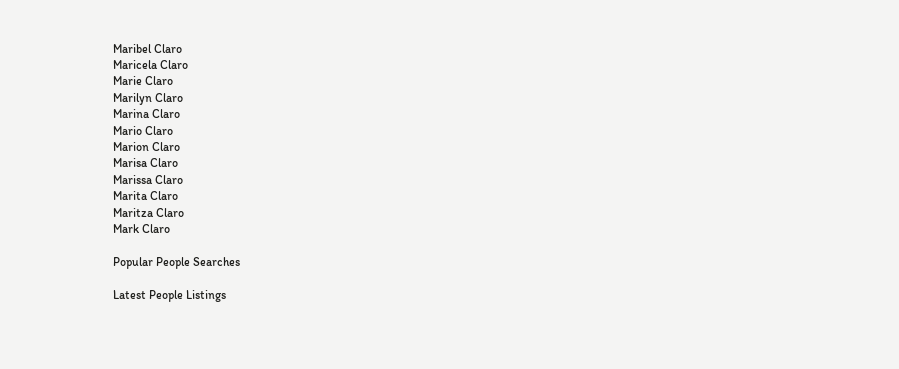Maribel Claro
Maricela Claro
Marie Claro
Marilyn Claro
Marina Claro
Mario Claro
Marion Claro
Marisa Claro
Marissa Claro
Marita Claro
Maritza Claro
Mark Claro

Popular People Searches

Latest People Listings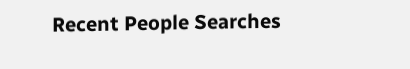Recent People Searches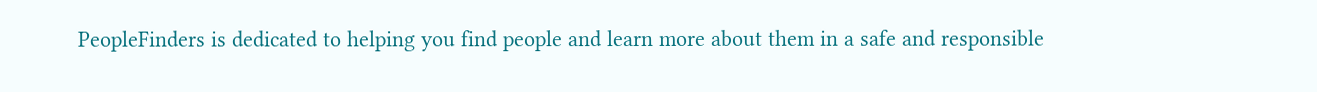PeopleFinders is dedicated to helping you find people and learn more about them in a safe and responsible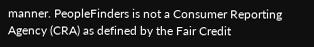manner. PeopleFinders is not a Consumer Reporting Agency (CRA) as defined by the Fair Credit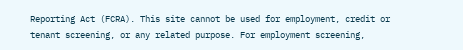Reporting Act (FCRA). This site cannot be used for employment, credit or tenant screening, or any related purpose. For employment screening,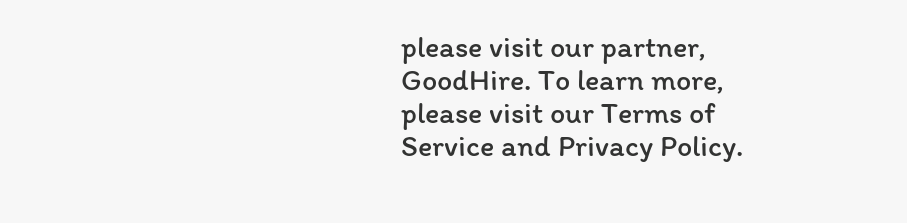please visit our partner, GoodHire. To learn more, please visit our Terms of Service and Privacy Policy.